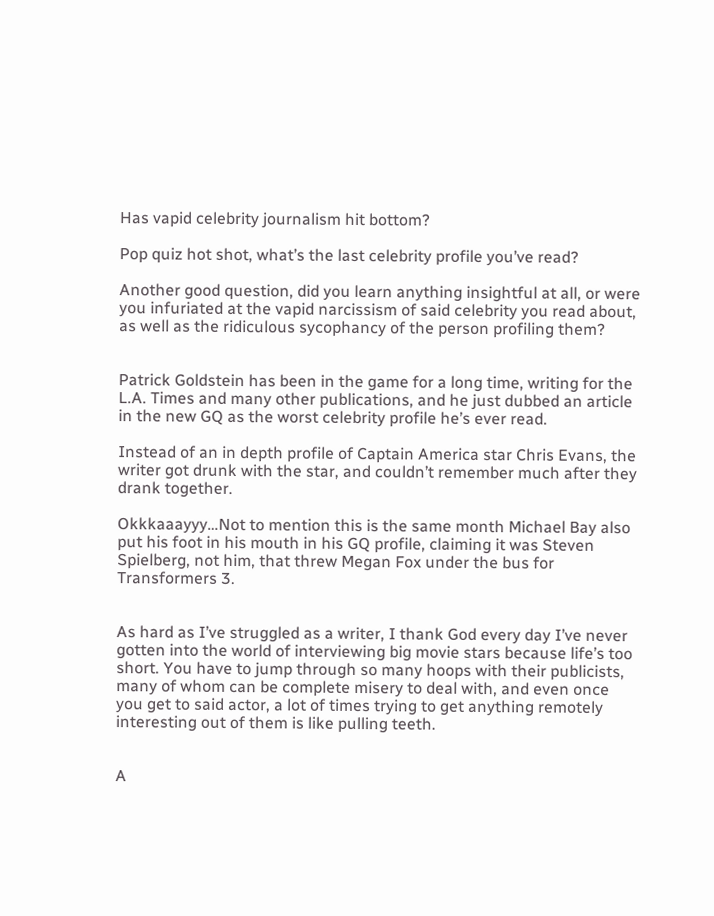Has vapid celebrity journalism hit bottom?

Pop quiz hot shot, what’s the last celebrity profile you’ve read?

Another good question, did you learn anything insightful at all, or were you infuriated at the vapid narcissism of said celebrity you read about, as well as the ridiculous sycophancy of the person profiling them?


Patrick Goldstein has been in the game for a long time, writing for the L.A. Times and many other publications, and he just dubbed an article in the new GQ as the worst celebrity profile he’s ever read.

Instead of an in depth profile of Captain America star Chris Evans, the writer got drunk with the star, and couldn’t remember much after they drank together.

Okkkaaayyy…Not to mention this is the same month Michael Bay also put his foot in his mouth in his GQ profile, claiming it was Steven Spielberg, not him, that threw Megan Fox under the bus for Transformers 3.


As hard as I’ve struggled as a writer, I thank God every day I’ve never gotten into the world of interviewing big movie stars because life’s too short. You have to jump through so many hoops with their publicists, many of whom can be complete misery to deal with, and even once you get to said actor, a lot of times trying to get anything remotely interesting out of them is like pulling teeth.


A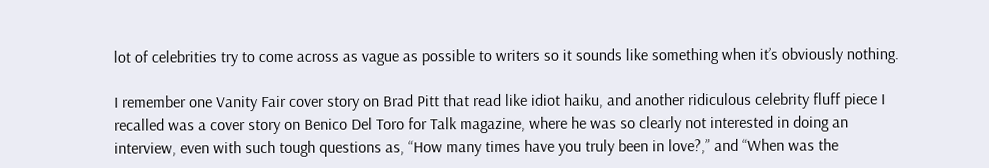lot of celebrities try to come across as vague as possible to writers so it sounds like something when it’s obviously nothing.

I remember one Vanity Fair cover story on Brad Pitt that read like idiot haiku, and another ridiculous celebrity fluff piece I recalled was a cover story on Benico Del Toro for Talk magazine, where he was so clearly not interested in doing an interview, even with such tough questions as, “How many times have you truly been in love?,” and “When was the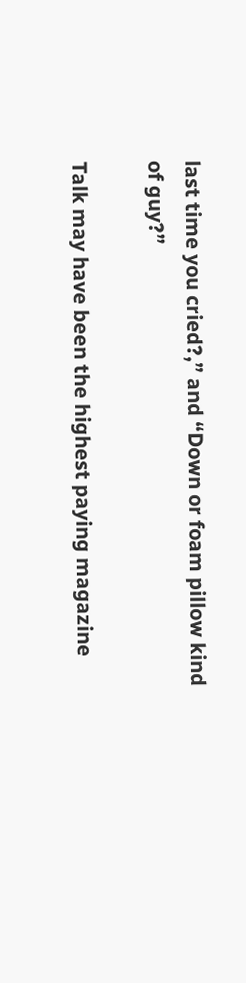last time you cried?,” and “Down or foam pillow kind of guy?”

Talk may have been the highest paying magazine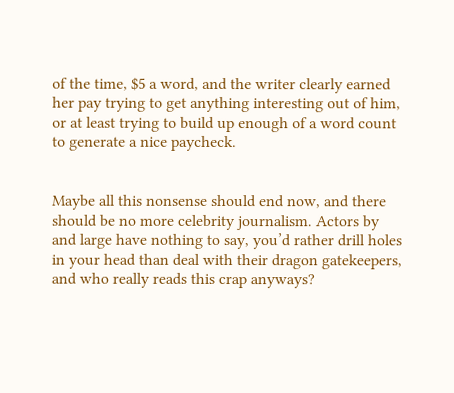of the time, $5 a word, and the writer clearly earned her pay trying to get anything interesting out of him, or at least trying to build up enough of a word count to generate a nice paycheck.


Maybe all this nonsense should end now, and there should be no more celebrity journalism. Actors by and large have nothing to say, you’d rather drill holes in your head than deal with their dragon gatekeepers, and who really reads this crap anyways?